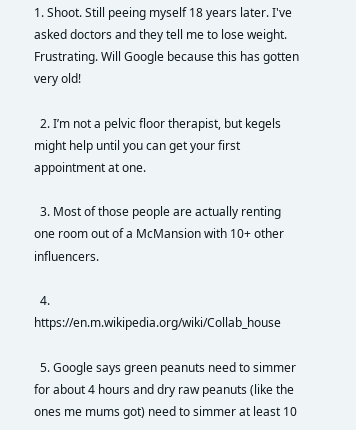1. Shoot. Still peeing myself 18 years later. I've asked doctors and they tell me to lose weight. Frustrating. Will Google because this has gotten very old!

  2. I’m not a pelvic floor therapist, but kegels might help until you can get your first appointment at one.

  3. Most of those people are actually renting one room out of a McMansion with 10+ other influencers.

  4. https://en.m.wikipedia.org/wiki/Collab_house

  5. Google says green peanuts need to simmer for about 4 hours and dry raw peanuts (like the ones me mums got) need to simmer at least 10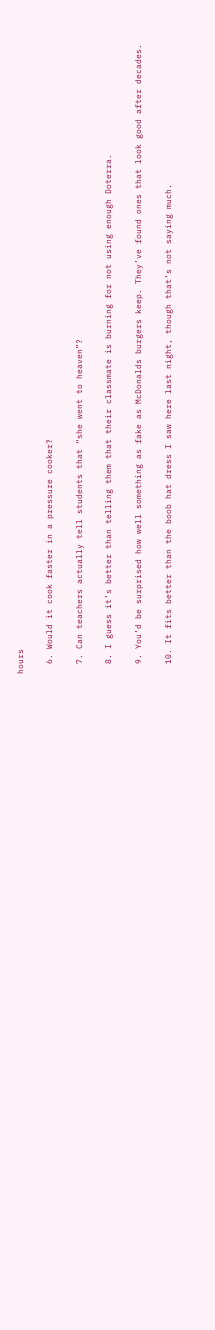hours

  6. Would it cook faster in a pressure cooker?

  7. Can teachers actually tell students that “she went to heaven”?

  8. I guess it’s better than telling them that their classmate is burning for not using enough Doterra.

  9. You’d be surprised how well something as fake as McDonalds burgers keep. They’ve found ones that look good after decades.

  10. It fits better than the boob hat dress I saw here last night, though that’s not saying much.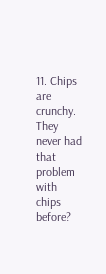11. Chips are crunchy. They never had that problem with chips before?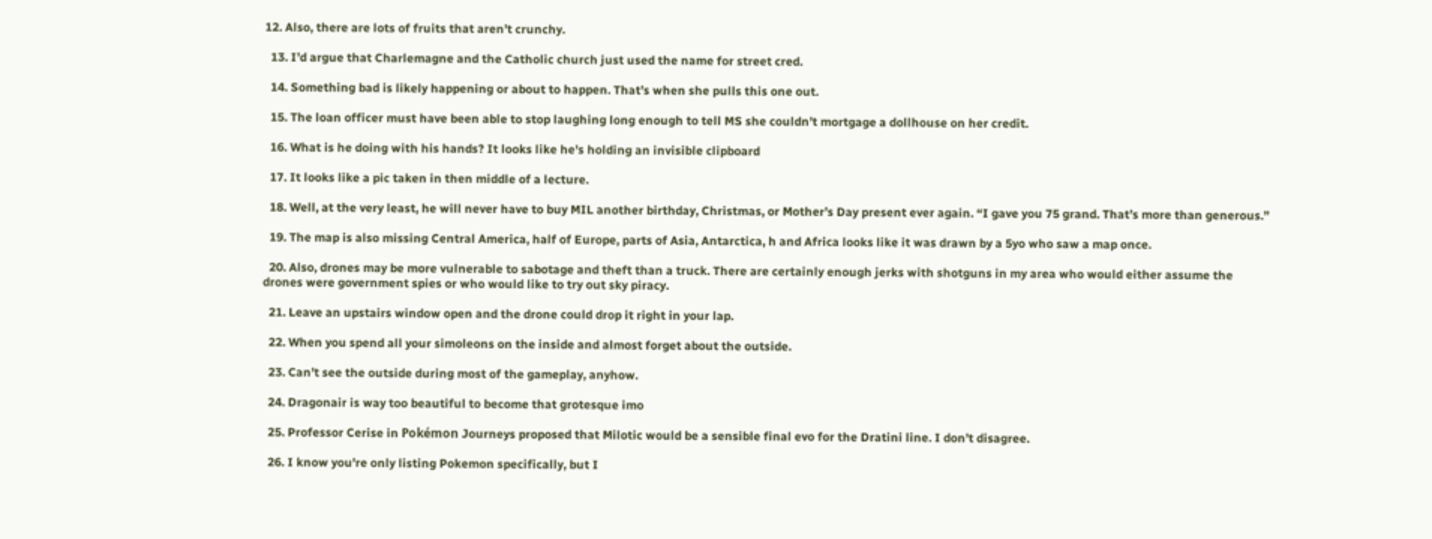12. Also, there are lots of fruits that aren’t crunchy.

  13. I’d argue that Charlemagne and the Catholic church just used the name for street cred.

  14. Something bad is likely happening or about to happen. That’s when she pulls this one out.

  15. The loan officer must have been able to stop laughing long enough to tell MS she couldn’t mortgage a dollhouse on her credit.

  16. What is he doing with his hands? It looks like he's holding an invisible clipboard

  17. It looks like a pic taken in then middle of a lecture.

  18. Well, at the very least, he will never have to buy MIL another birthday, Christmas, or Mother’s Day present ever again. “I gave you 75 grand. That’s more than generous.”

  19. The map is also missing Central America, half of Europe, parts of Asia, Antarctica, h and Africa looks like it was drawn by a 5yo who saw a map once.

  20. Also, drones may be more vulnerable to sabotage and theft than a truck. There are certainly enough jerks with shotguns in my area who would either assume the drones were government spies or who would like to try out sky piracy.

  21. Leave an upstairs window open and the drone could drop it right in your lap.

  22. When you spend all your simoleons on the inside and almost forget about the outside.

  23. Can’t see the outside during most of the gameplay, anyhow.

  24. Dragonair is way too beautiful to become that grotesque imo

  25. Professor Cerise in Pokémon Journeys proposed that Milotic would be a sensible final evo for the Dratini line. I don’t disagree.

  26. I know you're only listing Pokemon specifically, but I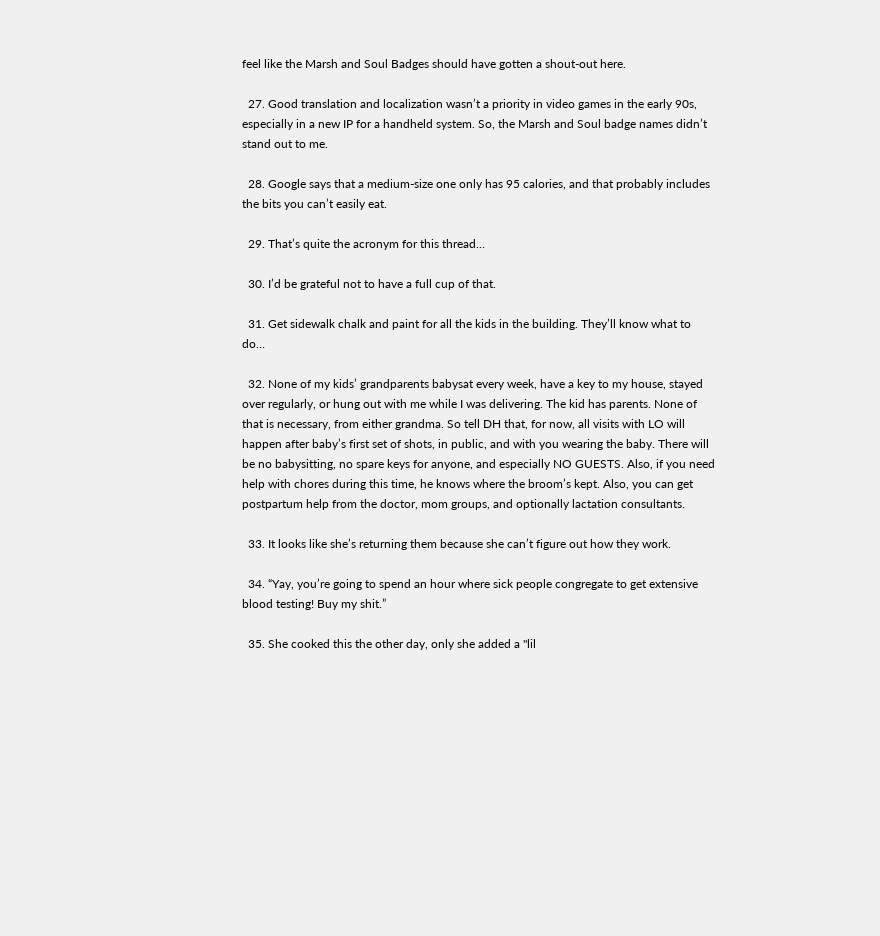feel like the Marsh and Soul Badges should have gotten a shout-out here.

  27. Good translation and localization wasn’t a priority in video games in the early 90s, especially in a new IP for a handheld system. So, the Marsh and Soul badge names didn’t stand out to me.

  28. Google says that a medium-size one only has 95 calories, and that probably includes the bits you can’t easily eat.

  29. That’s quite the acronym for this thread…

  30. I’d be grateful not to have a full cup of that.

  31. Get sidewalk chalk and paint for all the kids in the building. They’ll know what to do…

  32. None of my kids’ grandparents babysat every week, have a key to my house, stayed over regularly, or hung out with me while I was delivering. The kid has parents. None of that is necessary, from either grandma. So tell DH that, for now, all visits with LO will happen after baby’s first set of shots, in public, and with you wearing the baby. There will be no babysitting, no spare keys for anyone, and especially NO GUESTS. Also, if you need help with chores during this time, he knows where the broom’s kept. Also, you can get postpartum help from the doctor, mom groups, and optionally lactation consultants.

  33. It looks like she’s returning them because she can’t figure out how they work.

  34. “Yay, you’re going to spend an hour where sick people congregate to get extensive blood testing! Buy my shit.”

  35. She cooked this the other day, only she added a "lil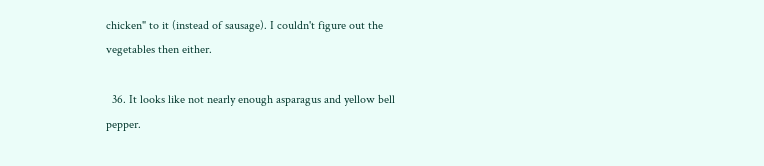chicken" to it (instead of sausage). I couldn't figure out the vegetables then either.

  36. It looks like not nearly enough asparagus and yellow bell pepper.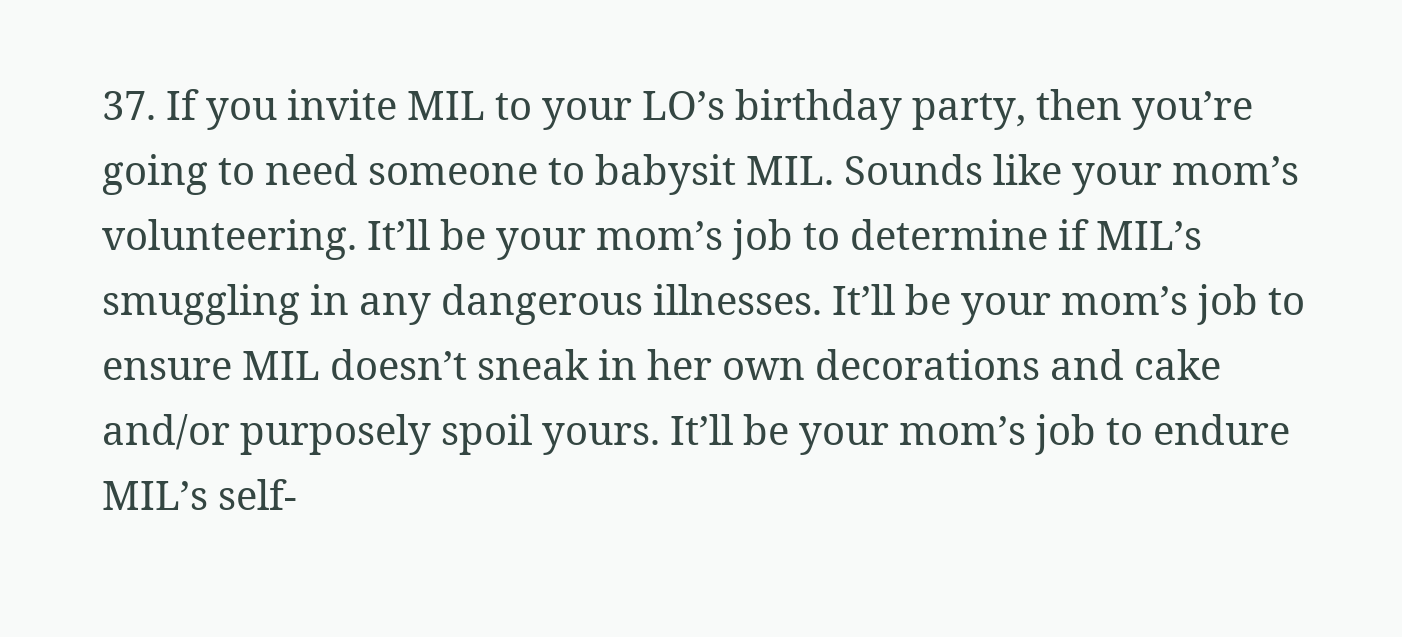37. If you invite MIL to your LO’s birthday party, then you’re going to need someone to babysit MIL. Sounds like your mom’s volunteering. It’ll be your mom’s job to determine if MIL’s smuggling in any dangerous illnesses. It’ll be your mom’s job to ensure MIL doesn’t sneak in her own decorations and cake and/or purposely spoil yours. It’ll be your mom’s job to endure MIL’s self-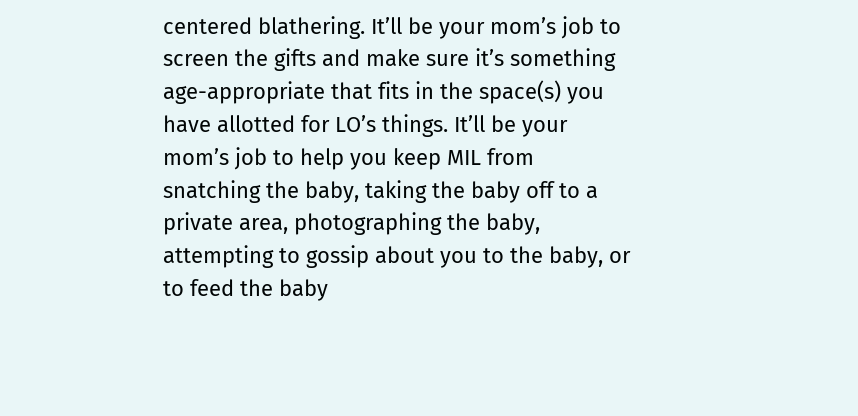centered blathering. It’ll be your mom’s job to screen the gifts and make sure it’s something age-appropriate that fits in the space(s) you have allotted for LO’s things. It’ll be your mom’s job to help you keep MIL from snatching the baby, taking the baby off to a private area, photographing the baby, attempting to gossip about you to the baby, or to feed the baby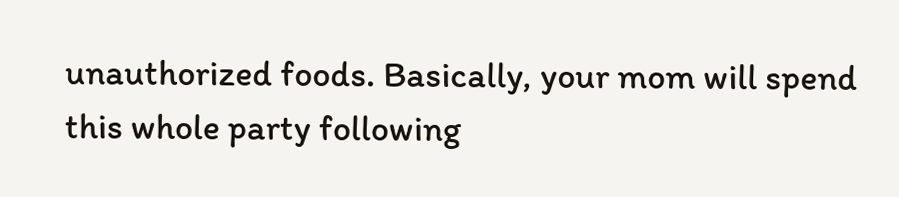unauthorized foods. Basically, your mom will spend this whole party following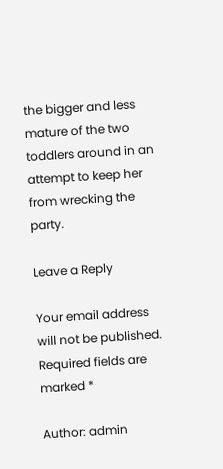the bigger and less mature of the two toddlers around in an attempt to keep her from wrecking the party.

Leave a Reply

Your email address will not be published. Required fields are marked *

Author: admin